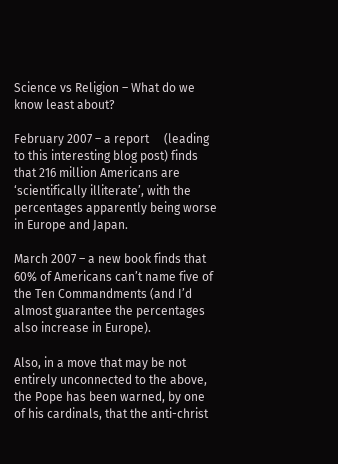Science vs Religion – What do we know least about?

February 2007 – a report     (leading to this interesting blog post) finds that 216 million Americans are ‘scientifically illiterate’, with the percentages apparently being worse in Europe and Japan.

March 2007 – a new book finds that 60% of Americans can’t name five of the Ten Commandments (and I’d almost guarantee the percentages also increase in Europe).

Also, in a move that may be not entirely unconnected to the above, the Pope has been warned, by one of his cardinals, that the anti-christ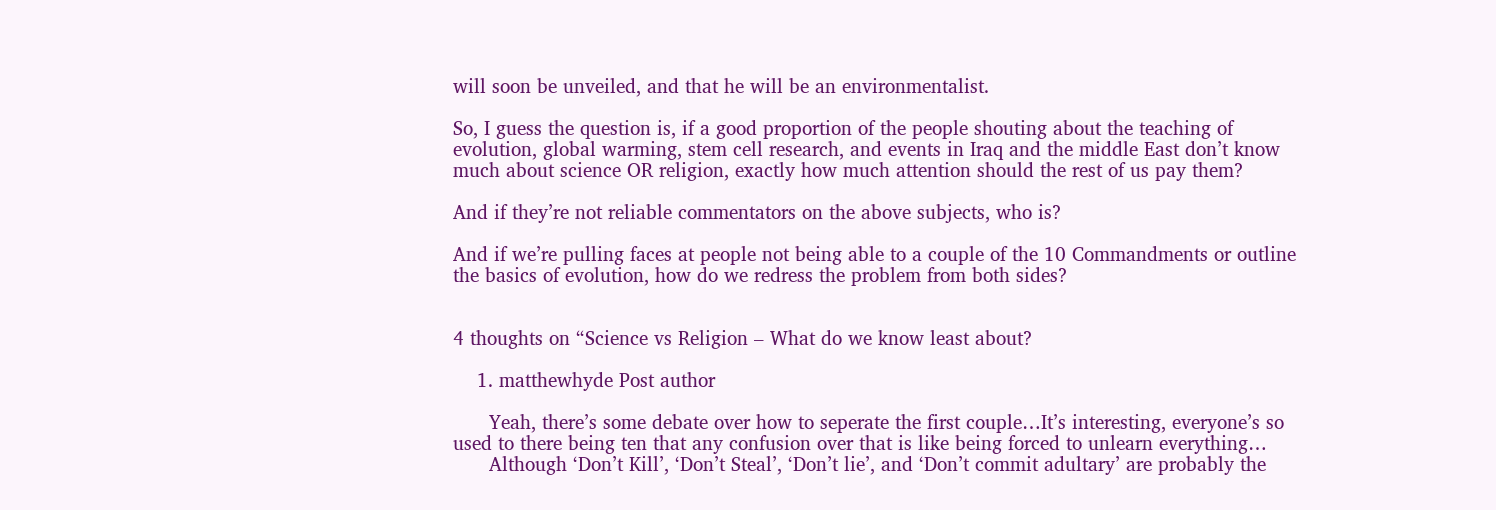will soon be unveiled, and that he will be an environmentalist.

So, I guess the question is, if a good proportion of the people shouting about the teaching of evolution, global warming, stem cell research, and events in Iraq and the middle East don’t know much about science OR religion, exactly how much attention should the rest of us pay them?

And if they’re not reliable commentators on the above subjects, who is?

And if we’re pulling faces at people not being able to a couple of the 10 Commandments or outline the basics of evolution, how do we redress the problem from both sides?


4 thoughts on “Science vs Religion – What do we know least about?

    1. matthewhyde Post author

      Yeah, there’s some debate over how to seperate the first couple…It’s interesting, everyone’s so used to there being ten that any confusion over that is like being forced to unlearn everything…
      Although ‘Don’t Kill’, ‘Don’t Steal’, ‘Don’t lie’, and ‘Don’t commit adultary’ are probably the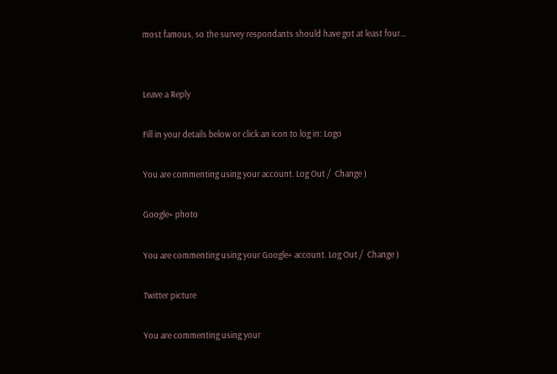most famous, so the survey respondants should have got at least four…


Leave a Reply

Fill in your details below or click an icon to log in: Logo

You are commenting using your account. Log Out /  Change )

Google+ photo

You are commenting using your Google+ account. Log Out /  Change )

Twitter picture

You are commenting using your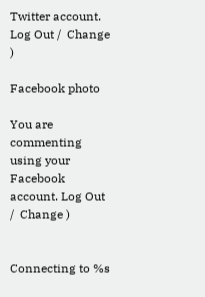Twitter account. Log Out /  Change )

Facebook photo

You are commenting using your Facebook account. Log Out /  Change )


Connecting to %s